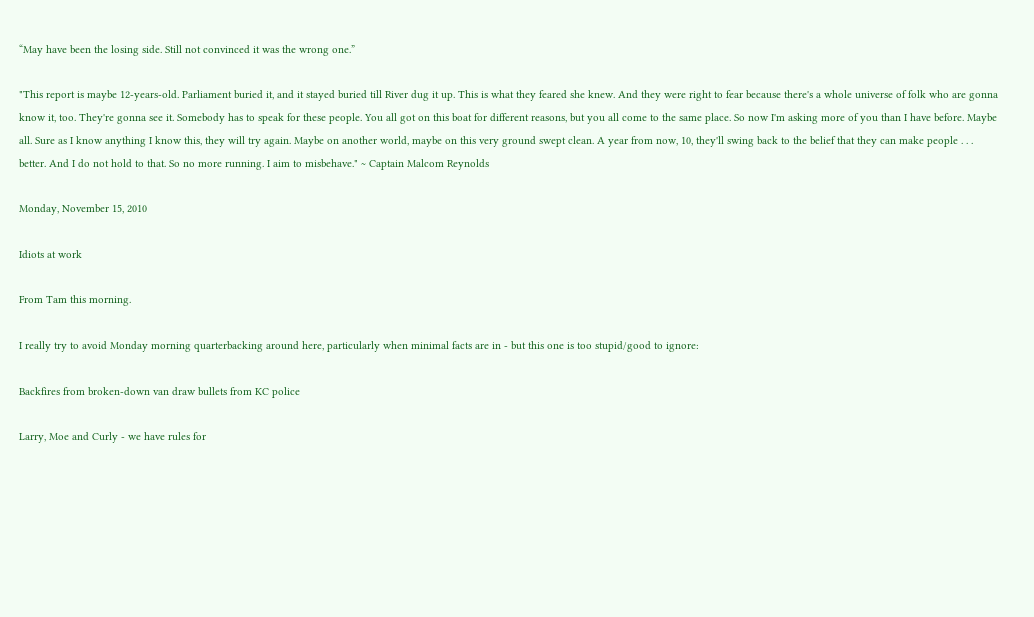“May have been the losing side. Still not convinced it was the wrong one.”

"This report is maybe 12-years-old. Parliament buried it, and it stayed buried till River dug it up. This is what they feared she knew. And they were right to fear because there's a whole universe of folk who are gonna know it, too. They're gonna see it. Somebody has to speak for these people. You all got on this boat for different reasons, but you all come to the same place. So now I'm asking more of you than I have before. Maybe all. Sure as I know anything I know this, they will try again. Maybe on another world, maybe on this very ground swept clean. A year from now, 10, they'll swing back to the belief that they can make people . . . better. And I do not hold to that. So no more running. I aim to misbehave." ~ Captain Malcom Reynolds

Monday, November 15, 2010

Idiots at work

From Tam this morning.

I really try to avoid Monday morning quarterbacking around here, particularly when minimal facts are in - but this one is too stupid/good to ignore:

Backfires from broken-down van draw bullets from KC police

Larry, Moe and Curly - we have rules for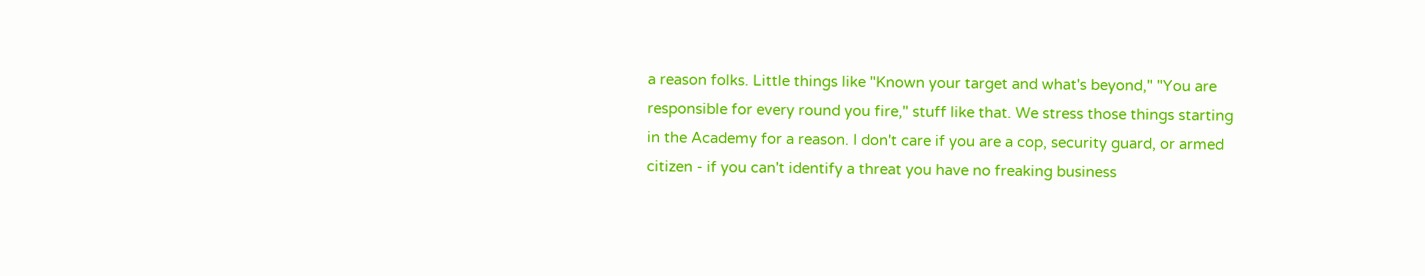a reason folks. Little things like "Known your target and what's beyond," "You are responsible for every round you fire," stuff like that. We stress those things starting in the Academy for a reason. I don't care if you are a cop, security guard, or armed citizen - if you can't identify a threat you have no freaking business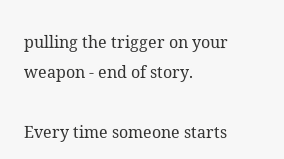pulling the trigger on your weapon - end of story.

Every time someone starts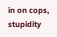in on cops, stupidity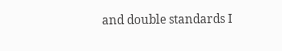and double standards I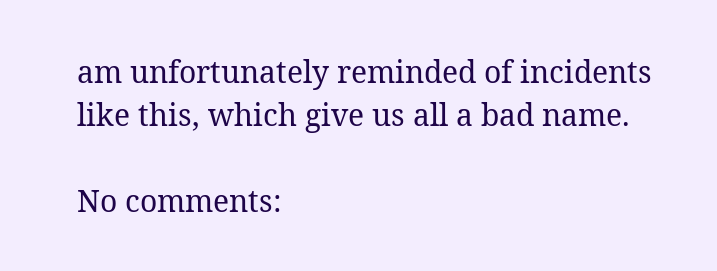am unfortunately reminded of incidents like this, which give us all a bad name.

No comments: